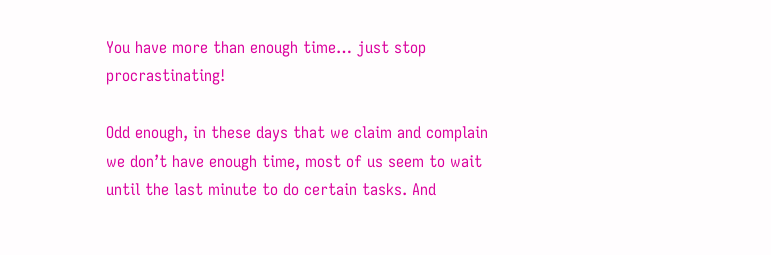You have more than enough time… just stop procrastinating!

Odd enough, in these days that we claim and complain we don’t have enough time, most of us seem to wait until the last minute to do certain tasks. And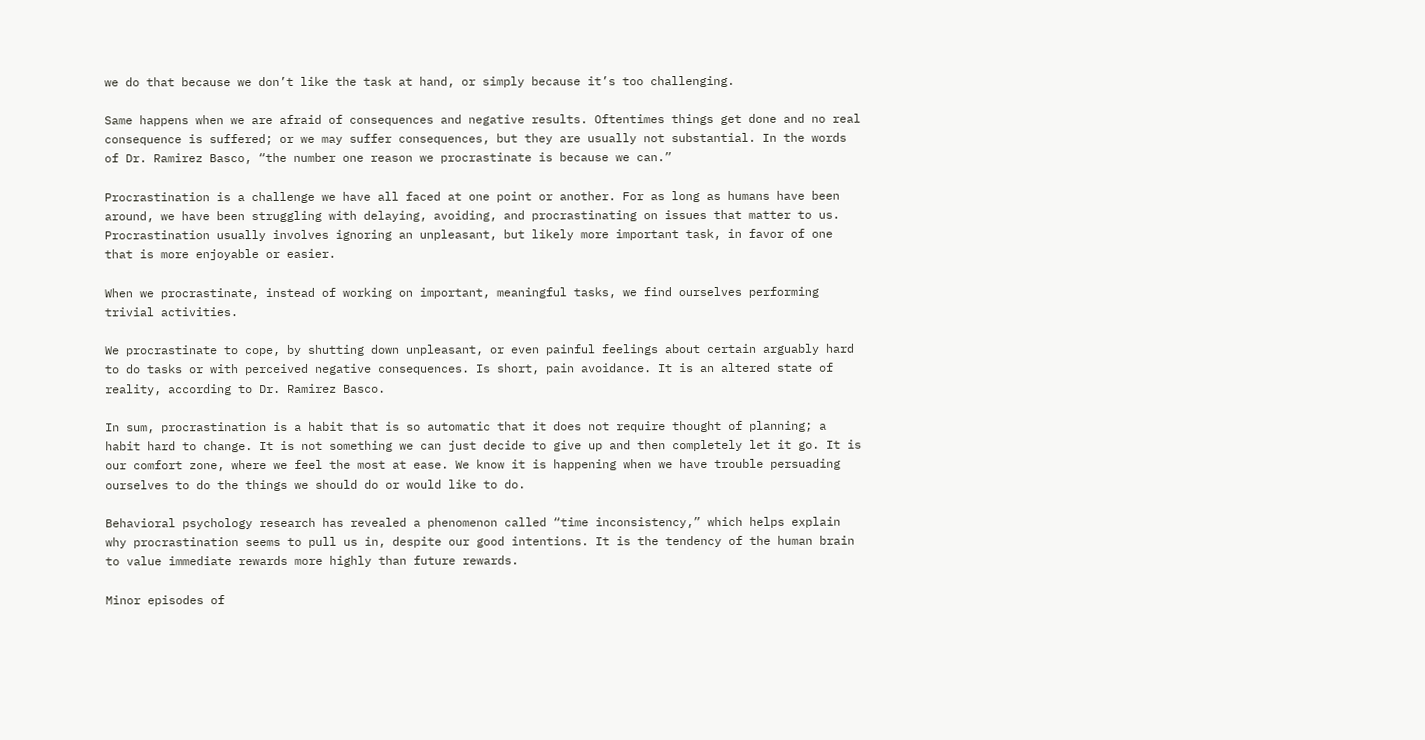we do that because we don’t like the task at hand, or simply because it’s too challenging.

Same happens when we are afraid of consequences and negative results. Oftentimes things get done and no real consequence is suffered; or we may suffer consequences, but they are usually not substantial. In the words of Dr. Ramirez Basco, “the number one reason we procrastinate is because we can.”

Procrastination is a challenge we have all faced at one point or another. For as long as humans have been around, we have been struggling with delaying, avoiding, and procrastinating on issues that matter to us. Procrastination usually involves ignoring an unpleasant, but likely more important task, in favor of one that is more enjoyable or easier.

When we procrastinate, instead of working on important, meaningful tasks, we find ourselves performing trivial activities.

We procrastinate to cope, by shutting down unpleasant, or even painful feelings about certain arguably hard to do tasks or with perceived negative consequences. Is short, pain avoidance. It is an altered state of reality, according to Dr. Ramirez Basco.

In sum, procrastination is a habit that is so automatic that it does not require thought of planning; a habit hard to change. It is not something we can just decide to give up and then completely let it go. It is our comfort zone, where we feel the most at ease. We know it is happening when we have trouble persuading ourselves to do the things we should do or would like to do.

Behavioral psychology research has revealed a phenomenon called “time inconsistency,” which helps explain why procrastination seems to pull us in, despite our good intentions. It is the tendency of the human brain to value immediate rewards more highly than future rewards.

Minor episodes of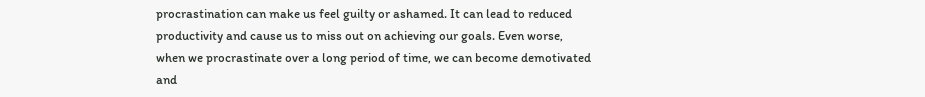procrastination can make us feel guilty or ashamed. It can lead to reduced productivity and cause us to miss out on achieving our goals. Even worse, when we procrastinate over a long period of time, we can become demotivated and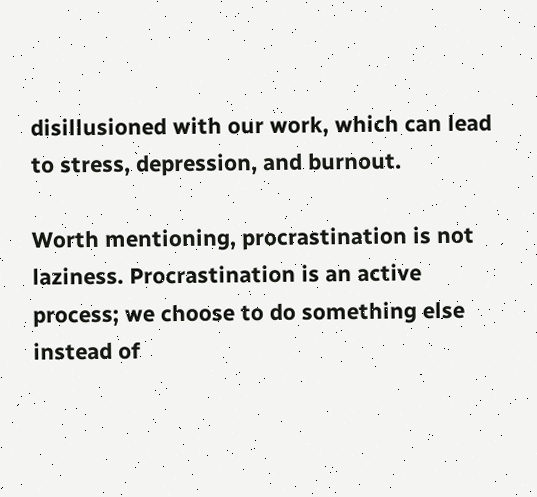disillusioned with our work, which can lead to stress, depression, and burnout.

Worth mentioning, procrastination is not laziness. Procrastination is an active process; we choose to do something else instead of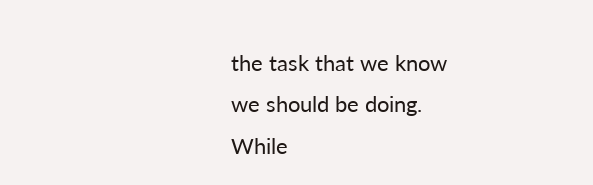the task that we know we should be doing. While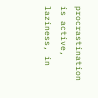procrastination is active, laziness, in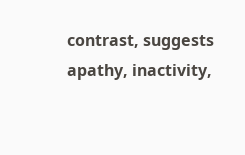contrast, suggests apathy, inactivity,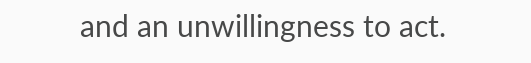and an unwillingness to act.